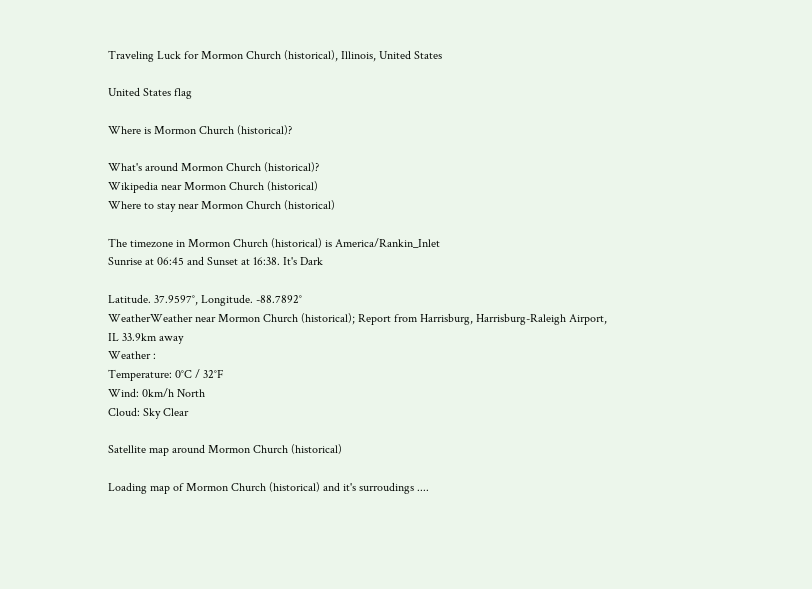Traveling Luck for Mormon Church (historical), Illinois, United States

United States flag

Where is Mormon Church (historical)?

What's around Mormon Church (historical)?
Wikipedia near Mormon Church (historical)
Where to stay near Mormon Church (historical)

The timezone in Mormon Church (historical) is America/Rankin_Inlet
Sunrise at 06:45 and Sunset at 16:38. It's Dark

Latitude. 37.9597°, Longitude. -88.7892°
WeatherWeather near Mormon Church (historical); Report from Harrisburg, Harrisburg-Raleigh Airport, IL 33.9km away
Weather :
Temperature: 0°C / 32°F
Wind: 0km/h North
Cloud: Sky Clear

Satellite map around Mormon Church (historical)

Loading map of Mormon Church (historical) and it's surroudings ....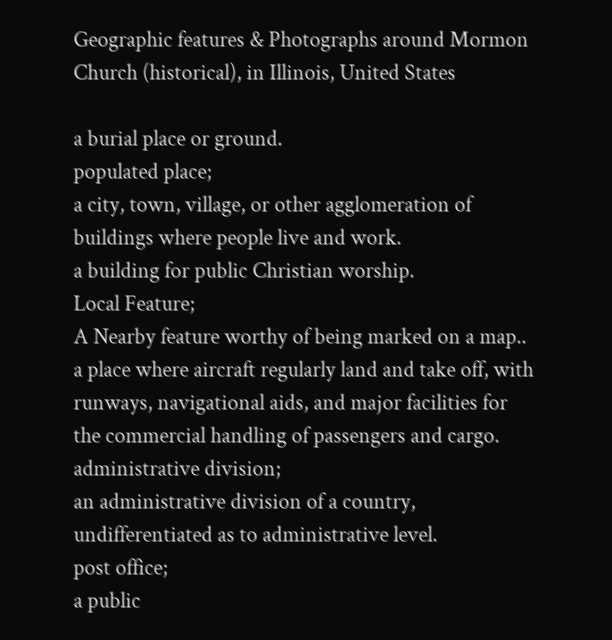Geographic features & Photographs around Mormon Church (historical), in Illinois, United States

a burial place or ground.
populated place;
a city, town, village, or other agglomeration of buildings where people live and work.
a building for public Christian worship.
Local Feature;
A Nearby feature worthy of being marked on a map..
a place where aircraft regularly land and take off, with runways, navigational aids, and major facilities for the commercial handling of passengers and cargo.
administrative division;
an administrative division of a country, undifferentiated as to administrative level.
post office;
a public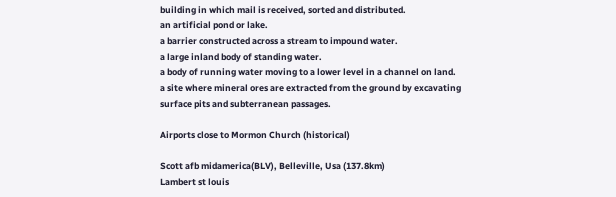building in which mail is received, sorted and distributed.
an artificial pond or lake.
a barrier constructed across a stream to impound water.
a large inland body of standing water.
a body of running water moving to a lower level in a channel on land.
a site where mineral ores are extracted from the ground by excavating surface pits and subterranean passages.

Airports close to Mormon Church (historical)

Scott afb midamerica(BLV), Belleville, Usa (137.8km)
Lambert st louis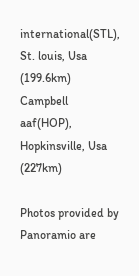international(STL), St. louis, Usa (199.6km)
Campbell aaf(HOP), Hopkinsville, Usa (227km)

Photos provided by Panoramio are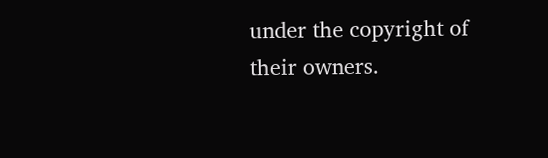under the copyright of their owners.